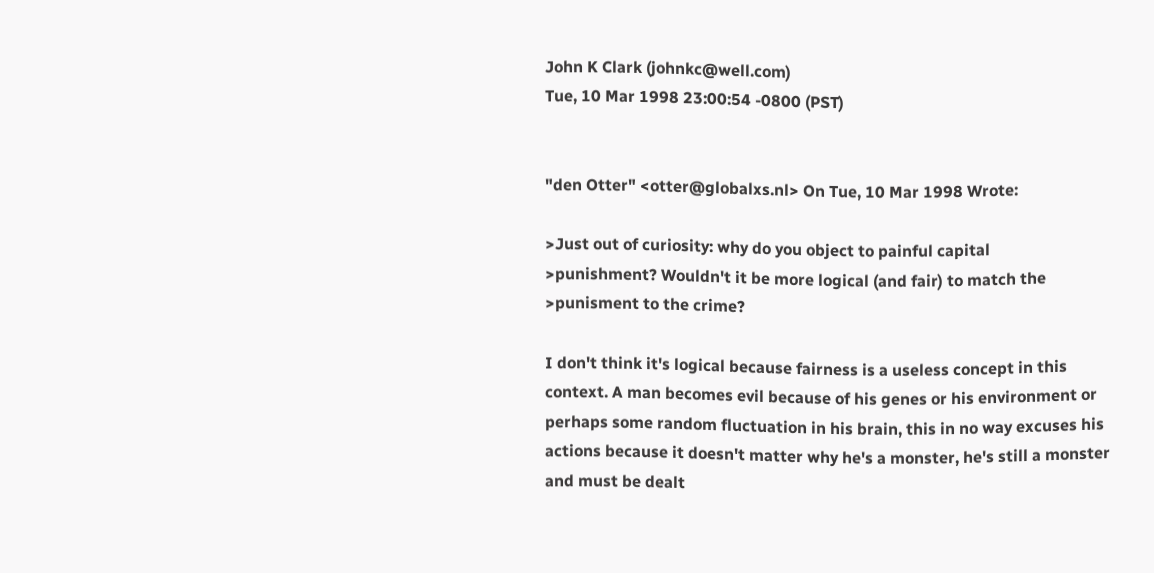John K Clark (johnkc@well.com)
Tue, 10 Mar 1998 23:00:54 -0800 (PST)


"den Otter" <otter@globalxs.nl> On Tue, 10 Mar 1998 Wrote:

>Just out of curiosity: why do you object to painful capital
>punishment? Wouldn't it be more logical (and fair) to match the
>punisment to the crime?

I don't think it's logical because fairness is a useless concept in this
context. A man becomes evil because of his genes or his environment or
perhaps some random fluctuation in his brain, this in no way excuses his
actions because it doesn't matter why he's a monster, he's still a monster
and must be dealt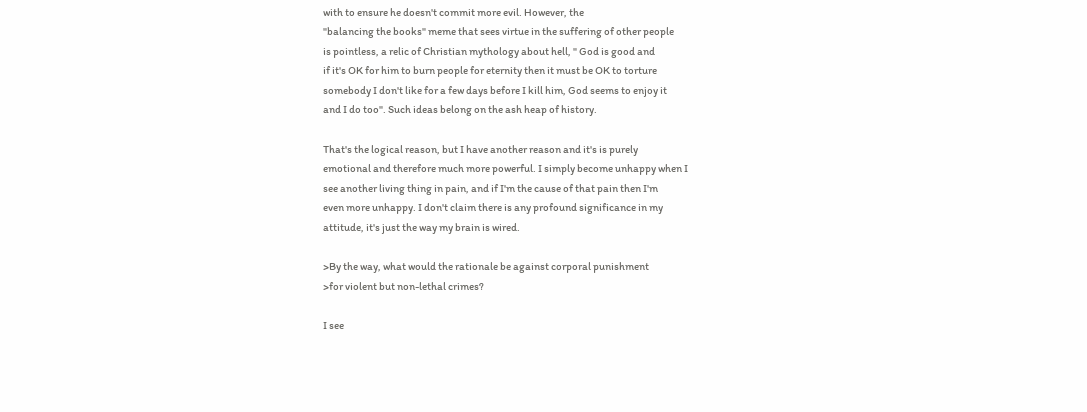with to ensure he doesn't commit more evil. However, the
"balancing the books" meme that sees virtue in the suffering of other people
is pointless, a relic of Christian mythology about hell, " God is good and
if it's OK for him to burn people for eternity then it must be OK to torture
somebody I don't like for a few days before I kill him, God seems to enjoy it
and I do too". Such ideas belong on the ash heap of history.

That's the logical reason, but I have another reason and it's is purely
emotional and therefore much more powerful. I simply become unhappy when I
see another living thing in pain, and if I'm the cause of that pain then I'm
even more unhappy. I don't claim there is any profound significance in my
attitude, it's just the way my brain is wired.

>By the way, what would the rationale be against corporal punishment
>for violent but non-lethal crimes?

I see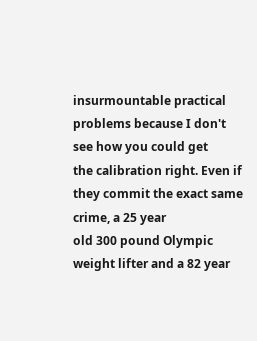insurmountable practical problems because I don't see how you could get
the calibration right. Even if they commit the exact same crime, a 25 year
old 300 pound Olympic weight lifter and a 82 year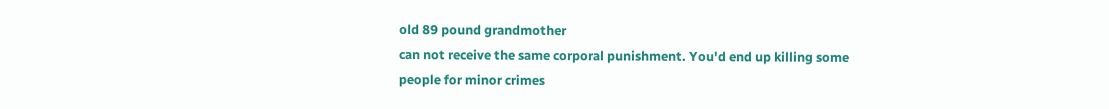old 89 pound grandmother
can not receive the same corporal punishment. You'd end up killing some
people for minor crimes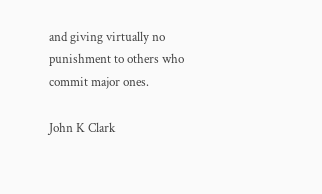and giving virtually no punishment to others who
commit major ones.

John K Clark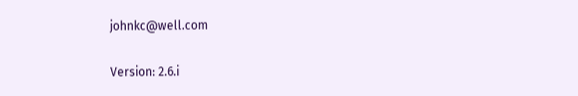johnkc@well.com

Version: 2.6.i